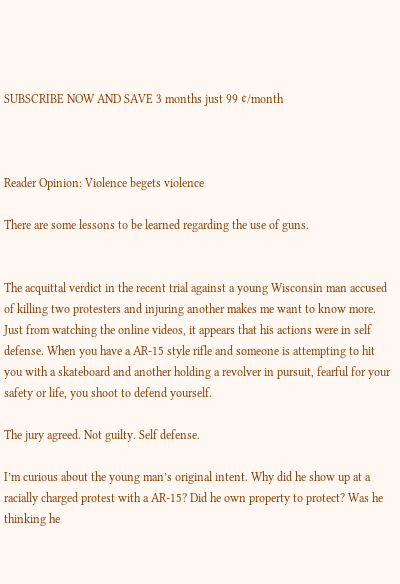SUBSCRIBE NOW AND SAVE 3 months just 99 ¢/month



Reader Opinion: Violence begets violence

There are some lessons to be learned regarding the use of guns.


The acquittal verdict in the recent trial against a young Wisconsin man accused of killing two protesters and injuring another makes me want to know more. Just from watching the online videos, it appears that his actions were in self defense. When you have a AR-15 style rifle and someone is attempting to hit you with a skateboard and another holding a revolver in pursuit, fearful for your safety or life, you shoot to defend yourself.

The jury agreed. Not guilty. Self defense.

I’m curious about the young man’s original intent. Why did he show up at a racially charged protest with a AR-15? Did he own property to protect? Was he thinking he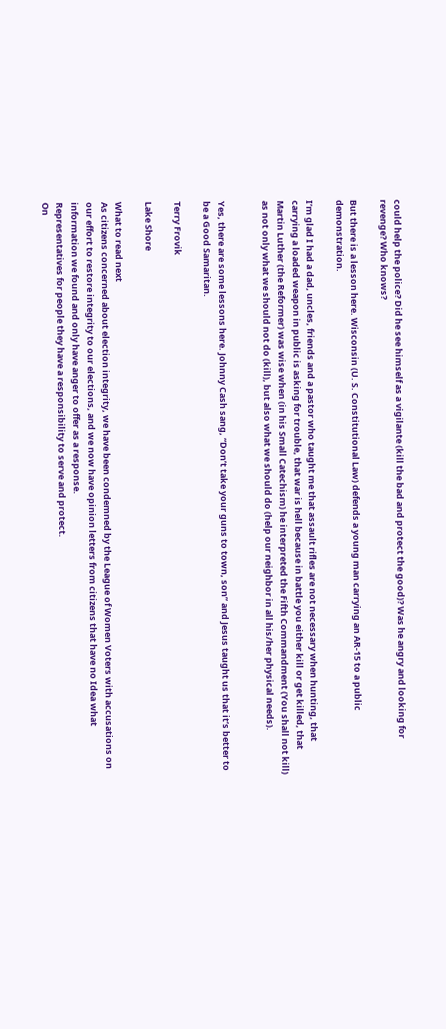could help the police? Did he see himself as a vigilante (kill the bad and protect the good)? Was he angry and looking for revenge? Who knows?

But there is a lesson here. Wisconsin (U. S. Constitutional Law) defends a young man carrying an AR-15 to a public demonstration.

I’m glad I had a dad, uncles, friends and a pastor who taught me that assault rifles are not necessary when hunting, that carrying a loaded weapon in public is asking for trouble, that war is hell because in battle you either kill or get killed, that Martin Luther (the Reformer) was wise when (in his Small Catechism) he interpreted the Fifth Commandment (You shall not kill) as not only what we should not do (kill), but also what we should do (help our neighbor in all his/her physical needs).


Yes, there are some lessons here. Johnny Cash sang, “Don’t take your guns to town, son” and Jesus taught us that it’s better to be a Good Samaritan.

Terry Frovik

Lake Shore

What to read next
As citizens concerned about election integrity, we have been condemned by the League of Women Voters with accusations on our effort to restore integrity to our elections, and we now have opinion letters from citizens that have no Idea what information we found and only have anger to offer as a response.
Representatives for people they have a responsibility to serve and protect.
On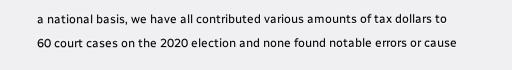a national basis, we have all contributed various amounts of tax dollars to 60 court cases on the 2020 election and none found notable errors or cause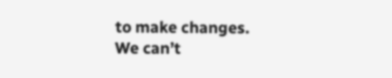to make changes.
We can’t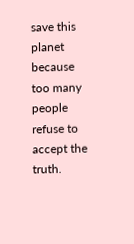save this planet because too many people refuse to accept the truth.